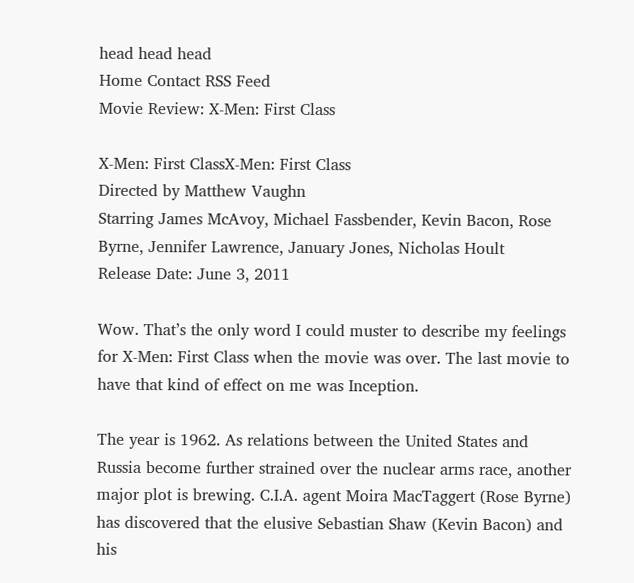head head head
Home Contact RSS Feed
Movie Review: X-Men: First Class

X-Men: First ClassX-Men: First Class
Directed by Matthew Vaughn
Starring James McAvoy, Michael Fassbender, Kevin Bacon, Rose Byrne, Jennifer Lawrence, January Jones, Nicholas Hoult
Release Date: June 3, 2011

Wow. That’s the only word I could muster to describe my feelings for X-Men: First Class when the movie was over. The last movie to have that kind of effect on me was Inception.

The year is 1962. As relations between the United States and Russia become further strained over the nuclear arms race, another major plot is brewing. C.I.A. agent Moira MacTaggert (Rose Byrne) has discovered that the elusive Sebastian Shaw (Kevin Bacon) and his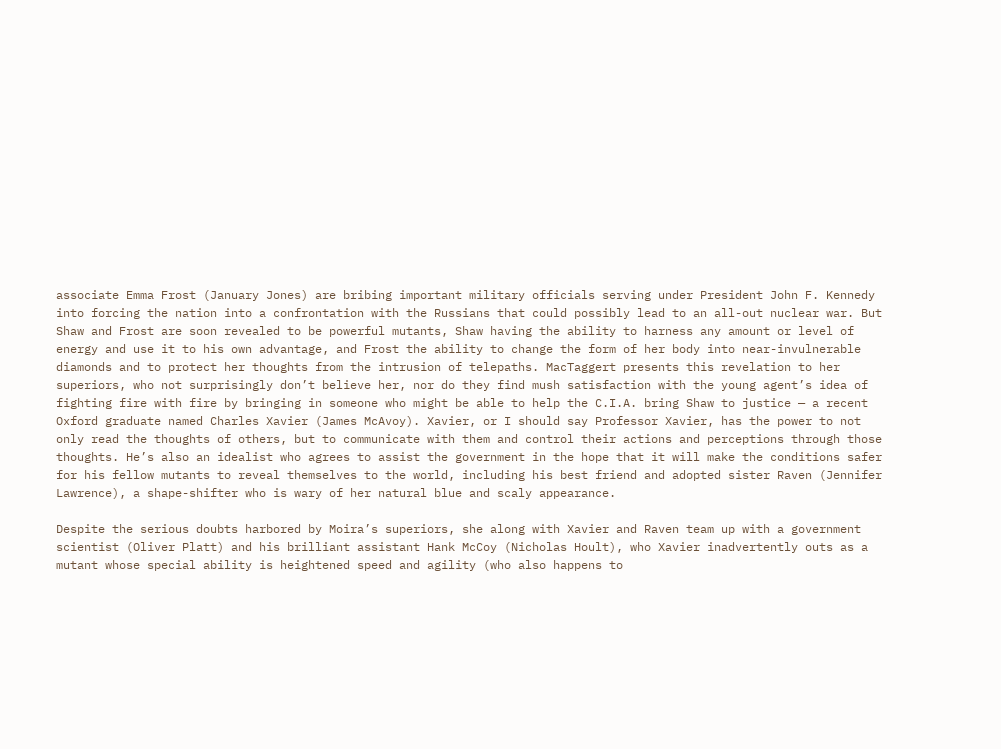associate Emma Frost (January Jones) are bribing important military officials serving under President John F. Kennedy into forcing the nation into a confrontation with the Russians that could possibly lead to an all-out nuclear war. But Shaw and Frost are soon revealed to be powerful mutants, Shaw having the ability to harness any amount or level of energy and use it to his own advantage, and Frost the ability to change the form of her body into near-invulnerable diamonds and to protect her thoughts from the intrusion of telepaths. MacTaggert presents this revelation to her superiors, who not surprisingly don’t believe her, nor do they find mush satisfaction with the young agent’s idea of fighting fire with fire by bringing in someone who might be able to help the C.I.A. bring Shaw to justice — a recent Oxford graduate named Charles Xavier (James McAvoy). Xavier, or I should say Professor Xavier, has the power to not only read the thoughts of others, but to communicate with them and control their actions and perceptions through those thoughts. He’s also an idealist who agrees to assist the government in the hope that it will make the conditions safer for his fellow mutants to reveal themselves to the world, including his best friend and adopted sister Raven (Jennifer Lawrence), a shape-shifter who is wary of her natural blue and scaly appearance.

Despite the serious doubts harbored by Moira’s superiors, she along with Xavier and Raven team up with a government scientist (Oliver Platt) and his brilliant assistant Hank McCoy (Nicholas Hoult), who Xavier inadvertently outs as a mutant whose special ability is heightened speed and agility (who also happens to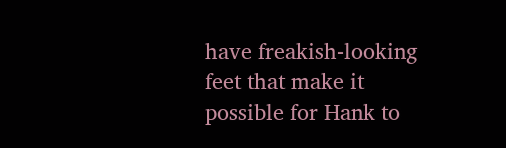have freakish-looking feet that make it possible for Hank to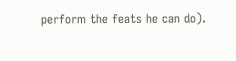perform the feats he can do).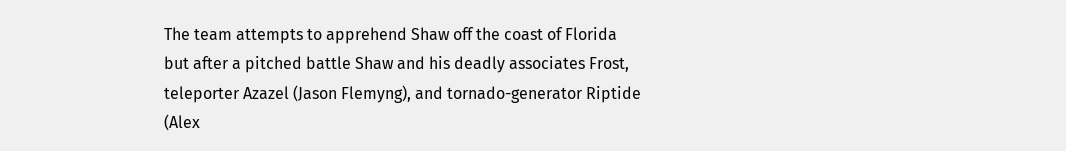The team attempts to apprehend Shaw off the coast of Florida but after a pitched battle Shaw and his deadly associates Frost, teleporter Azazel (Jason Flemyng), and tornado-generator Riptide (Alex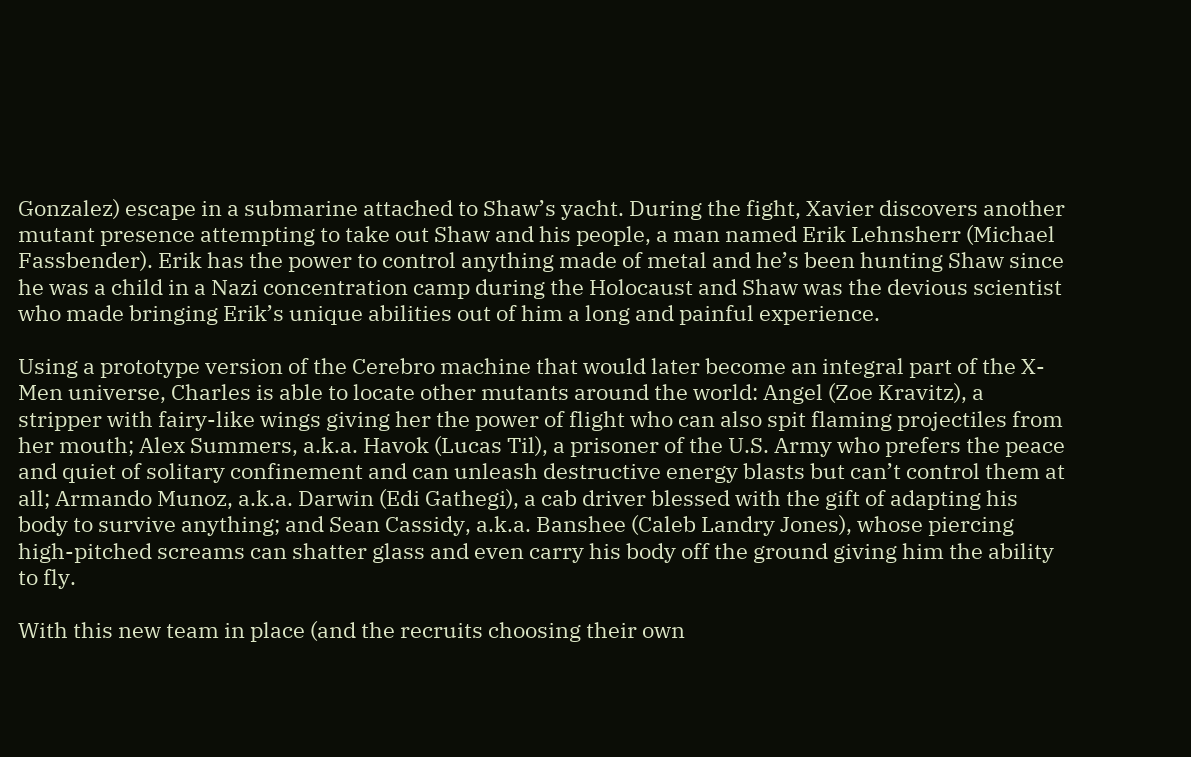Gonzalez) escape in a submarine attached to Shaw’s yacht. During the fight, Xavier discovers another mutant presence attempting to take out Shaw and his people, a man named Erik Lehnsherr (Michael Fassbender). Erik has the power to control anything made of metal and he’s been hunting Shaw since he was a child in a Nazi concentration camp during the Holocaust and Shaw was the devious scientist who made bringing Erik’s unique abilities out of him a long and painful experience.

Using a prototype version of the Cerebro machine that would later become an integral part of the X-Men universe, Charles is able to locate other mutants around the world: Angel (Zoe Kravitz), a stripper with fairy-like wings giving her the power of flight who can also spit flaming projectiles from her mouth; Alex Summers, a.k.a. Havok (Lucas Til), a prisoner of the U.S. Army who prefers the peace and quiet of solitary confinement and can unleash destructive energy blasts but can’t control them at all; Armando Munoz, a.k.a. Darwin (Edi Gathegi), a cab driver blessed with the gift of adapting his body to survive anything; and Sean Cassidy, a.k.a. Banshee (Caleb Landry Jones), whose piercing high-pitched screams can shatter glass and even carry his body off the ground giving him the ability to fly.

With this new team in place (and the recruits choosing their own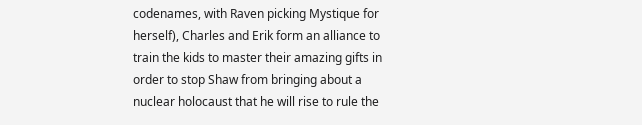codenames, with Raven picking Mystique for herself), Charles and Erik form an alliance to train the kids to master their amazing gifts in order to stop Shaw from bringing about a nuclear holocaust that he will rise to rule the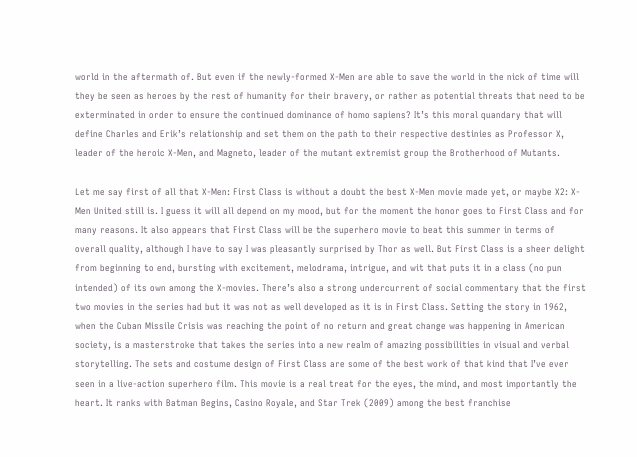world in the aftermath of. But even if the newly-formed X-Men are able to save the world in the nick of time will they be seen as heroes by the rest of humanity for their bravery, or rather as potential threats that need to be exterminated in order to ensure the continued dominance of homo sapiens? It’s this moral quandary that will define Charles and Erik’s relationship and set them on the path to their respective destinies as Professor X, leader of the heroic X-Men, and Magneto, leader of the mutant extremist group the Brotherhood of Mutants.

Let me say first of all that X-Men: First Class is without a doubt the best X-Men movie made yet, or maybe X2: X-Men United still is. I guess it will all depend on my mood, but for the moment the honor goes to First Class and for many reasons. It also appears that First Class will be the superhero movie to beat this summer in terms of overall quality, although I have to say I was pleasantly surprised by Thor as well. But First Class is a sheer delight from beginning to end, bursting with excitement, melodrama, intrigue, and wit that puts it in a class (no pun intended) of its own among the X-movies. There’s also a strong undercurrent of social commentary that the first two movies in the series had but it was not as well developed as it is in First Class. Setting the story in 1962, when the Cuban Missile Crisis was reaching the point of no return and great change was happening in American society, is a masterstroke that takes the series into a new realm of amazing possibilities in visual and verbal storytelling. The sets and costume design of First Class are some of the best work of that kind that I’ve ever seen in a live-action superhero film. This movie is a real treat for the eyes, the mind, and most importantly the heart. It ranks with Batman Begins, Casino Royale, and Star Trek (2009) among the best franchise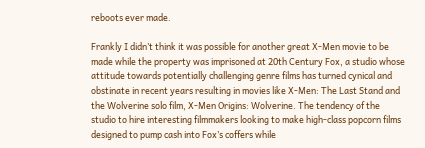reboots ever made.

Frankly I didn’t think it was possible for another great X-Men movie to be made while the property was imprisoned at 20th Century Fox, a studio whose attitude towards potentially challenging genre films has turned cynical and obstinate in recent years resulting in movies like X-Men: The Last Stand and the Wolverine solo film, X-Men Origins: Wolverine. The tendency of the studio to hire interesting filmmakers looking to make high-class popcorn films designed to pump cash into Fox’s coffers while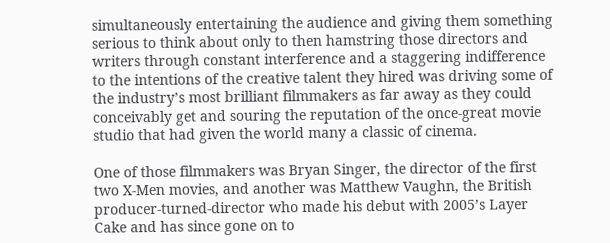simultaneously entertaining the audience and giving them something serious to think about only to then hamstring those directors and writers through constant interference and a staggering indifference to the intentions of the creative talent they hired was driving some of the industry’s most brilliant filmmakers as far away as they could conceivably get and souring the reputation of the once-great movie studio that had given the world many a classic of cinema.

One of those filmmakers was Bryan Singer, the director of the first two X-Men movies, and another was Matthew Vaughn, the British producer-turned-director who made his debut with 2005’s Layer Cake and has since gone on to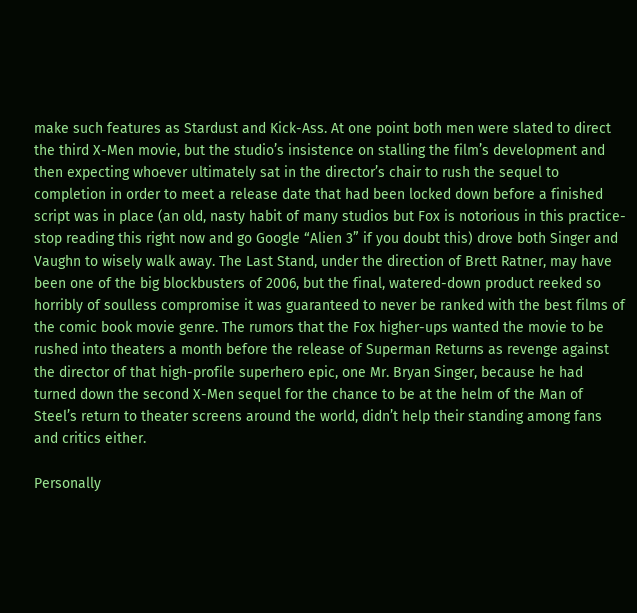make such features as Stardust and Kick-Ass. At one point both men were slated to direct the third X-Men movie, but the studio’s insistence on stalling the film’s development and then expecting whoever ultimately sat in the director’s chair to rush the sequel to completion in order to meet a release date that had been locked down before a finished script was in place (an old, nasty habit of many studios but Fox is notorious in this practice-stop reading this right now and go Google “Alien 3” if you doubt this) drove both Singer and Vaughn to wisely walk away. The Last Stand, under the direction of Brett Ratner, may have been one of the big blockbusters of 2006, but the final, watered-down product reeked so horribly of soulless compromise it was guaranteed to never be ranked with the best films of the comic book movie genre. The rumors that the Fox higher-ups wanted the movie to be rushed into theaters a month before the release of Superman Returns as revenge against the director of that high-profile superhero epic, one Mr. Bryan Singer, because he had turned down the second X-Men sequel for the chance to be at the helm of the Man of Steel’s return to theater screens around the world, didn’t help their standing among fans and critics either.

Personally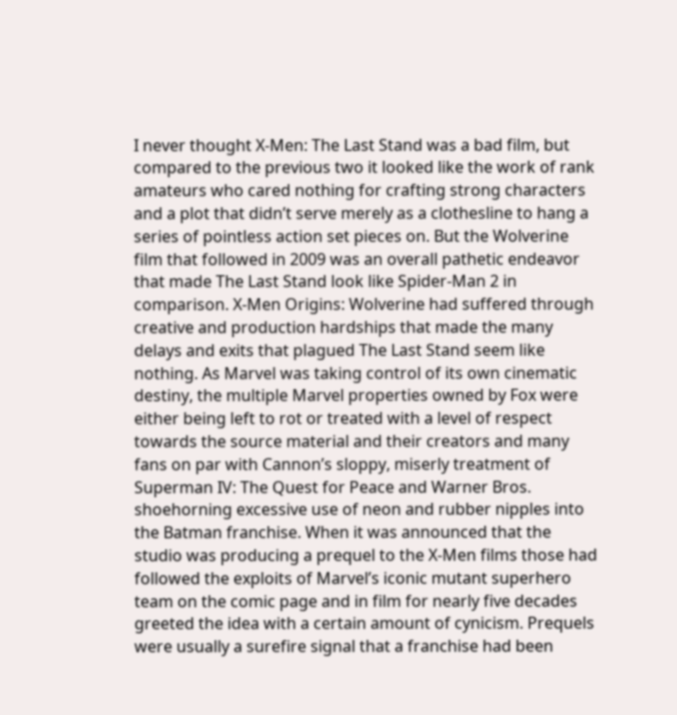I never thought X-Men: The Last Stand was a bad film, but compared to the previous two it looked like the work of rank amateurs who cared nothing for crafting strong characters and a plot that didn’t serve merely as a clothesline to hang a series of pointless action set pieces on. But the Wolverine film that followed in 2009 was an overall pathetic endeavor that made The Last Stand look like Spider-Man 2 in comparison. X-Men Origins: Wolverine had suffered through creative and production hardships that made the many delays and exits that plagued The Last Stand seem like nothing. As Marvel was taking control of its own cinematic destiny, the multiple Marvel properties owned by Fox were either being left to rot or treated with a level of respect towards the source material and their creators and many fans on par with Cannon’s sloppy, miserly treatment of Superman IV: The Quest for Peace and Warner Bros. shoehorning excessive use of neon and rubber nipples into the Batman franchise. When it was announced that the studio was producing a prequel to the X-Men films those had followed the exploits of Marvel’s iconic mutant superhero team on the comic page and in film for nearly five decades greeted the idea with a certain amount of cynicism. Prequels were usually a surefire signal that a franchise had been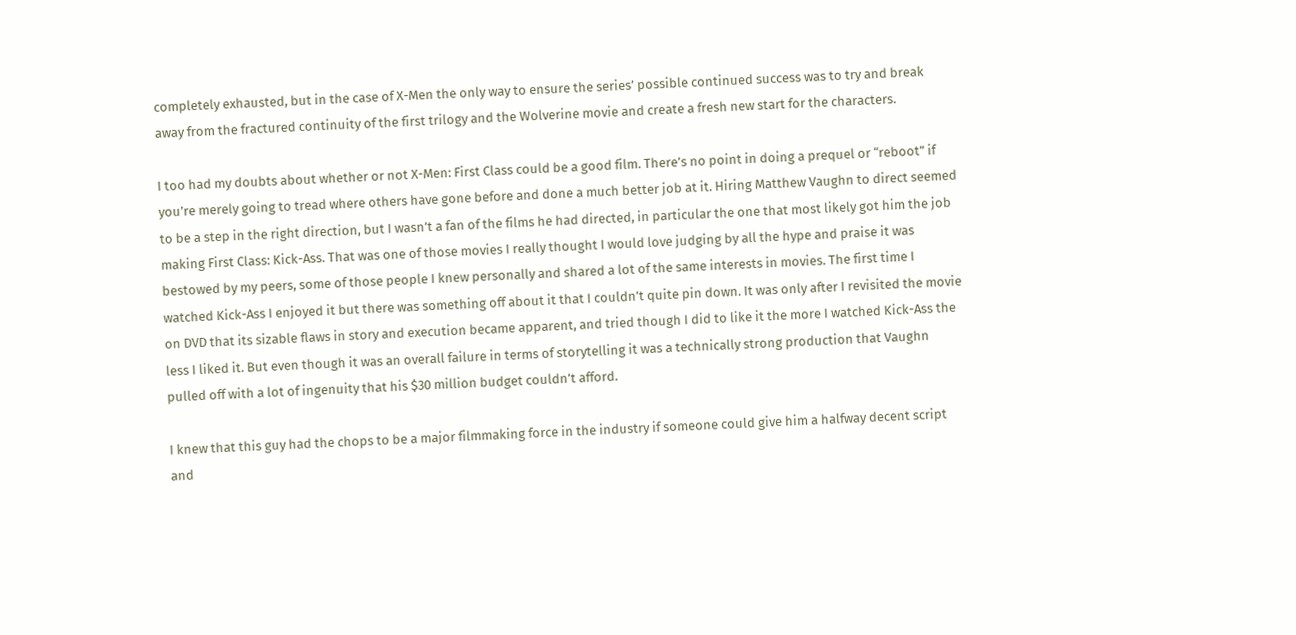completely exhausted, but in the case of X-Men the only way to ensure the series’ possible continued success was to try and break away from the fractured continuity of the first trilogy and the Wolverine movie and create a fresh new start for the characters.

I too had my doubts about whether or not X-Men: First Class could be a good film. There’s no point in doing a prequel or “reboot” if you’re merely going to tread where others have gone before and done a much better job at it. Hiring Matthew Vaughn to direct seemed to be a step in the right direction, but I wasn’t a fan of the films he had directed, in particular the one that most likely got him the job making First Class: Kick-Ass. That was one of those movies I really thought I would love judging by all the hype and praise it was bestowed by my peers, some of those people I knew personally and shared a lot of the same interests in movies. The first time I watched Kick-Ass I enjoyed it but there was something off about it that I couldn’t quite pin down. It was only after I revisited the movie on DVD that its sizable flaws in story and execution became apparent, and tried though I did to like it the more I watched Kick-Ass the less I liked it. But even though it was an overall failure in terms of storytelling it was a technically strong production that Vaughn pulled off with a lot of ingenuity that his $30 million budget couldn’t afford.

I knew that this guy had the chops to be a major filmmaking force in the industry if someone could give him a halfway decent script and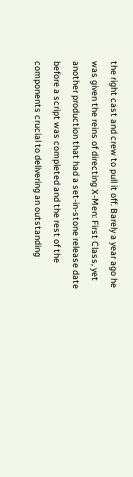the right cast and crew to pull it off. Barely a year ago he was given the reins of directing X-Men: First Class, yet another production that had a set-in-stone release date before a script was completed and the rest of the components crucial to delivering an outstanding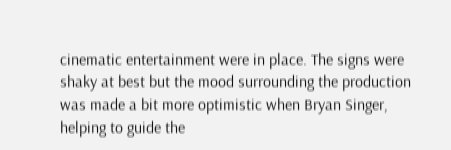cinematic entertainment were in place. The signs were shaky at best but the mood surrounding the production was made a bit more optimistic when Bryan Singer, helping to guide the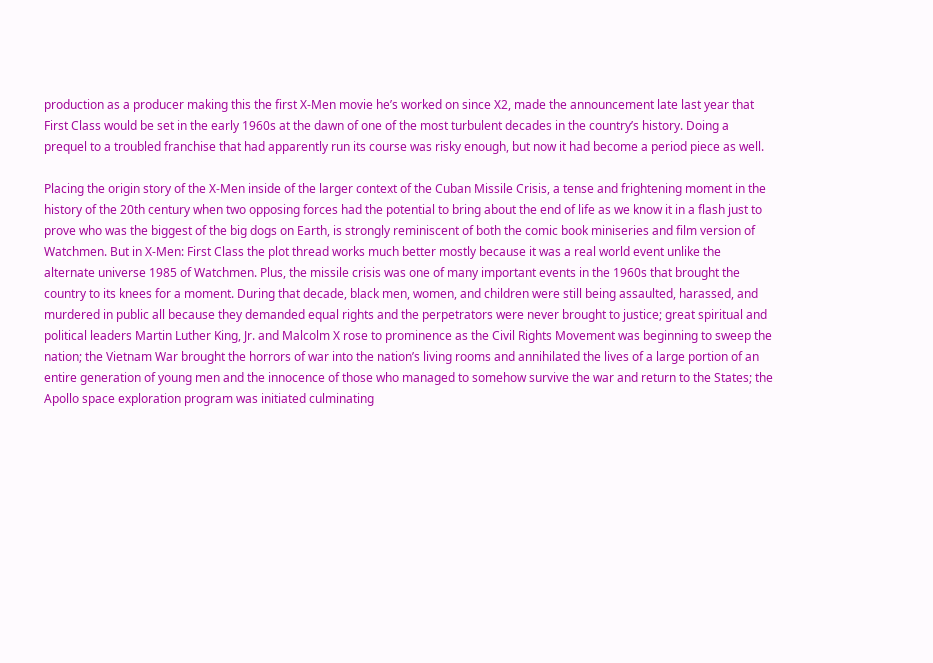production as a producer making this the first X-Men movie he’s worked on since X2, made the announcement late last year that First Class would be set in the early 1960s at the dawn of one of the most turbulent decades in the country’s history. Doing a prequel to a troubled franchise that had apparently run its course was risky enough, but now it had become a period piece as well.

Placing the origin story of the X-Men inside of the larger context of the Cuban Missile Crisis, a tense and frightening moment in the history of the 20th century when two opposing forces had the potential to bring about the end of life as we know it in a flash just to prove who was the biggest of the big dogs on Earth, is strongly reminiscent of both the comic book miniseries and film version of Watchmen. But in X-Men: First Class the plot thread works much better mostly because it was a real world event unlike the alternate universe 1985 of Watchmen. Plus, the missile crisis was one of many important events in the 1960s that brought the country to its knees for a moment. During that decade, black men, women, and children were still being assaulted, harassed, and murdered in public all because they demanded equal rights and the perpetrators were never brought to justice; great spiritual and political leaders Martin Luther King, Jr. and Malcolm X rose to prominence as the Civil Rights Movement was beginning to sweep the nation; the Vietnam War brought the horrors of war into the nation’s living rooms and annihilated the lives of a large portion of an entire generation of young men and the innocence of those who managed to somehow survive the war and return to the States; the Apollo space exploration program was initiated culminating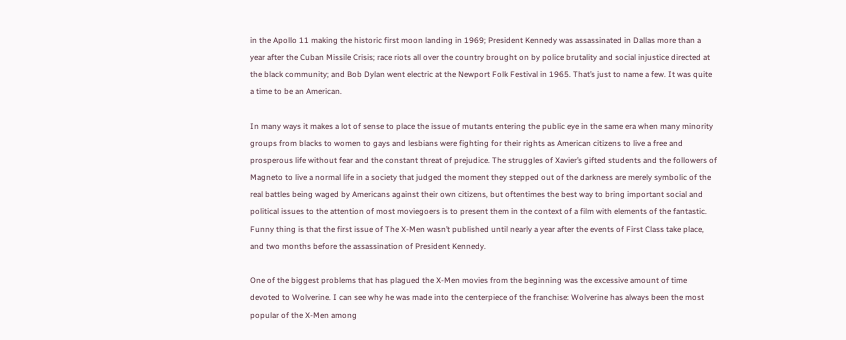in the Apollo 11 making the historic first moon landing in 1969; President Kennedy was assassinated in Dallas more than a year after the Cuban Missile Crisis; race riots all over the country brought on by police brutality and social injustice directed at the black community; and Bob Dylan went electric at the Newport Folk Festival in 1965. That’s just to name a few. It was quite a time to be an American.

In many ways it makes a lot of sense to place the issue of mutants entering the public eye in the same era when many minority groups from blacks to women to gays and lesbians were fighting for their rights as American citizens to live a free and prosperous life without fear and the constant threat of prejudice. The struggles of Xavier’s gifted students and the followers of Magneto to live a normal life in a society that judged the moment they stepped out of the darkness are merely symbolic of the real battles being waged by Americans against their own citizens, but oftentimes the best way to bring important social and political issues to the attention of most moviegoers is to present them in the context of a film with elements of the fantastic. Funny thing is that the first issue of The X-Men wasn’t published until nearly a year after the events of First Class take place, and two months before the assassination of President Kennedy.

One of the biggest problems that has plagued the X-Men movies from the beginning was the excessive amount of time devoted to Wolverine. I can see why he was made into the centerpiece of the franchise: Wolverine has always been the most popular of the X-Men among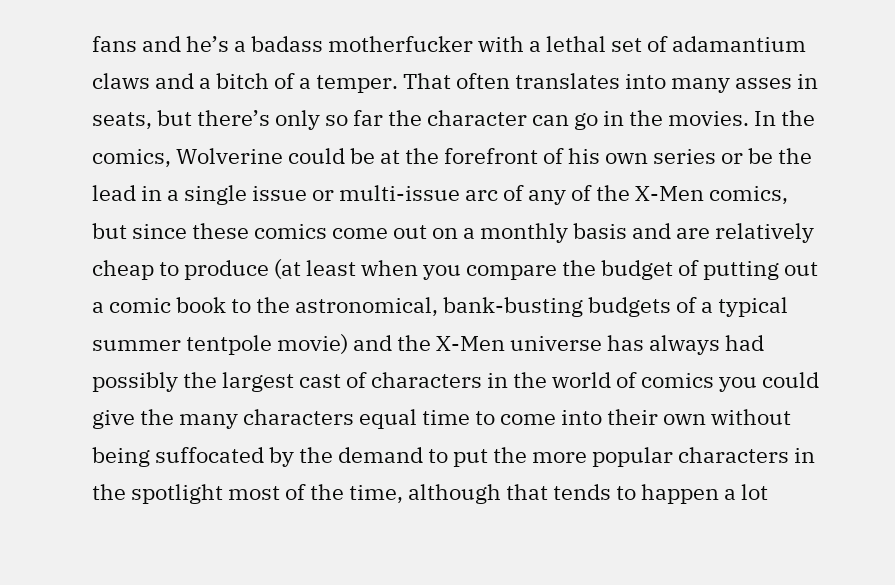fans and he’s a badass motherfucker with a lethal set of adamantium claws and a bitch of a temper. That often translates into many asses in seats, but there’s only so far the character can go in the movies. In the comics, Wolverine could be at the forefront of his own series or be the lead in a single issue or multi-issue arc of any of the X-Men comics, but since these comics come out on a monthly basis and are relatively cheap to produce (at least when you compare the budget of putting out a comic book to the astronomical, bank-busting budgets of a typical summer tentpole movie) and the X-Men universe has always had possibly the largest cast of characters in the world of comics you could give the many characters equal time to come into their own without being suffocated by the demand to put the more popular characters in the spotlight most of the time, although that tends to happen a lot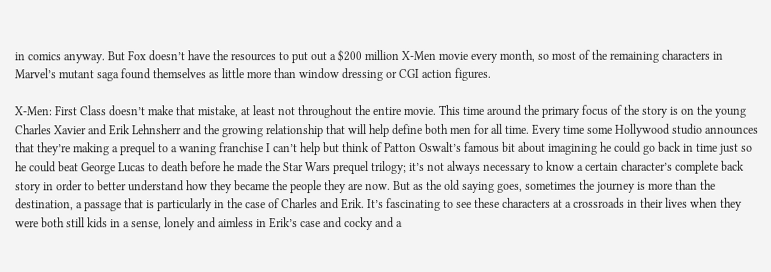in comics anyway. But Fox doesn’t have the resources to put out a $200 million X-Men movie every month, so most of the remaining characters in Marvel’s mutant saga found themselves as little more than window dressing or CGI action figures.

X-Men: First Class doesn’t make that mistake, at least not throughout the entire movie. This time around the primary focus of the story is on the young Charles Xavier and Erik Lehnsherr and the growing relationship that will help define both men for all time. Every time some Hollywood studio announces that they’re making a prequel to a waning franchise I can’t help but think of Patton Oswalt’s famous bit about imagining he could go back in time just so he could beat George Lucas to death before he made the Star Wars prequel trilogy; it’s not always necessary to know a certain character’s complete back story in order to better understand how they became the people they are now. But as the old saying goes, sometimes the journey is more than the destination, a passage that is particularly in the case of Charles and Erik. It’s fascinating to see these characters at a crossroads in their lives when they were both still kids in a sense, lonely and aimless in Erik’s case and cocky and a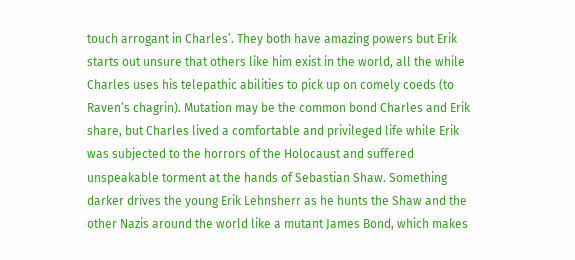touch arrogant in Charles’. They both have amazing powers but Erik starts out unsure that others like him exist in the world, all the while Charles uses his telepathic abilities to pick up on comely coeds (to Raven’s chagrin). Mutation may be the common bond Charles and Erik share, but Charles lived a comfortable and privileged life while Erik was subjected to the horrors of the Holocaust and suffered unspeakable torment at the hands of Sebastian Shaw. Something darker drives the young Erik Lehnsherr as he hunts the Shaw and the other Nazis around the world like a mutant James Bond, which makes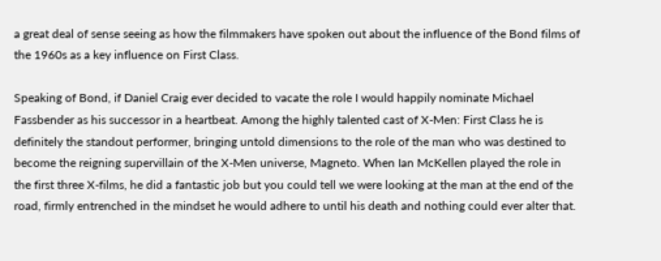a great deal of sense seeing as how the filmmakers have spoken out about the influence of the Bond films of the 1960s as a key influence on First Class.

Speaking of Bond, if Daniel Craig ever decided to vacate the role I would happily nominate Michael Fassbender as his successor in a heartbeat. Among the highly talented cast of X-Men: First Class he is definitely the standout performer, bringing untold dimensions to the role of the man who was destined to become the reigning supervillain of the X-Men universe, Magneto. When Ian McKellen played the role in the first three X-films, he did a fantastic job but you could tell we were looking at the man at the end of the road, firmly entrenched in the mindset he would adhere to until his death and nothing could ever alter that.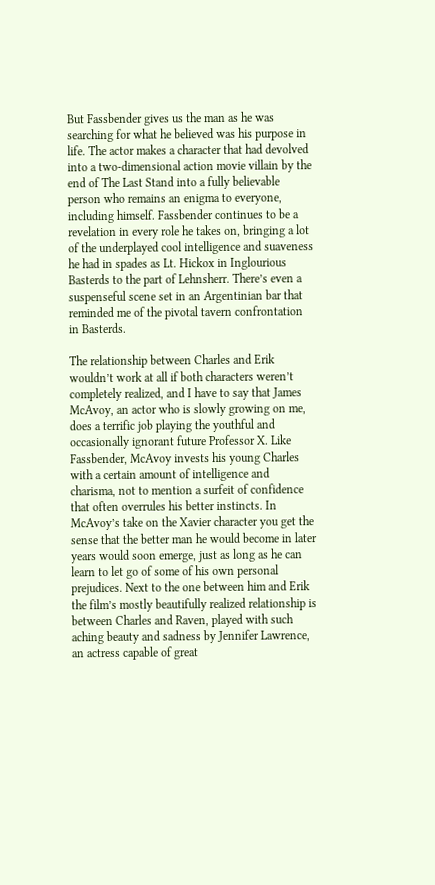But Fassbender gives us the man as he was searching for what he believed was his purpose in life. The actor makes a character that had devolved into a two-dimensional action movie villain by the end of The Last Stand into a fully believable person who remains an enigma to everyone, including himself. Fassbender continues to be a revelation in every role he takes on, bringing a lot of the underplayed cool intelligence and suaveness he had in spades as Lt. Hickox in Inglourious Basterds to the part of Lehnsherr. There’s even a suspenseful scene set in an Argentinian bar that reminded me of the pivotal tavern confrontation in Basterds.

The relationship between Charles and Erik wouldn’t work at all if both characters weren’t completely realized, and I have to say that James McAvoy, an actor who is slowly growing on me, does a terrific job playing the youthful and occasionally ignorant future Professor X. Like Fassbender, McAvoy invests his young Charles with a certain amount of intelligence and charisma, not to mention a surfeit of confidence that often overrules his better instincts. In McAvoy’s take on the Xavier character you get the sense that the better man he would become in later years would soon emerge, just as long as he can learn to let go of some of his own personal prejudices. Next to the one between him and Erik the film’s mostly beautifully realized relationship is between Charles and Raven, played with such aching beauty and sadness by Jennifer Lawrence, an actress capable of great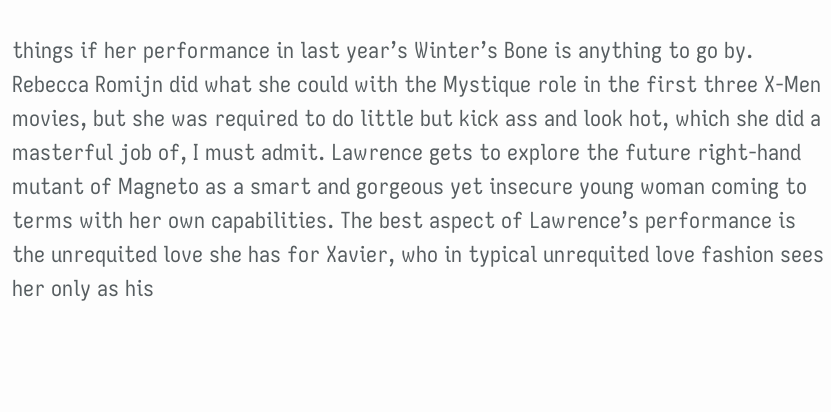things if her performance in last year’s Winter’s Bone is anything to go by. Rebecca Romijn did what she could with the Mystique role in the first three X-Men movies, but she was required to do little but kick ass and look hot, which she did a masterful job of, I must admit. Lawrence gets to explore the future right-hand mutant of Magneto as a smart and gorgeous yet insecure young woman coming to terms with her own capabilities. The best aspect of Lawrence’s performance is the unrequited love she has for Xavier, who in typical unrequited love fashion sees her only as his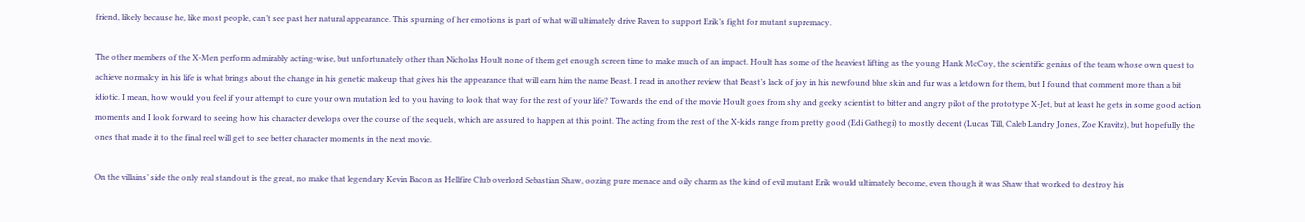friend, likely because he, like most people, can’t see past her natural appearance. This spurning of her emotions is part of what will ultimately drive Raven to support Erik’s fight for mutant supremacy.

The other members of the X-Men perform admirably acting-wise, but unfortunately other than Nicholas Hoult none of them get enough screen time to make much of an impact. Hoult has some of the heaviest lifting as the young Hank McCoy, the scientific genius of the team whose own quest to achieve normalcy in his life is what brings about the change in his genetic makeup that gives his the appearance that will earn him the name Beast. I read in another review that Beast’s lack of joy in his newfound blue skin and fur was a letdown for them, but I found that comment more than a bit idiotic. I mean, how would you feel if your attempt to cure your own mutation led to you having to look that way for the rest of your life? Towards the end of the movie Hoult goes from shy and geeky scientist to bitter and angry pilot of the prototype X-Jet, but at least he gets in some good action moments and I look forward to seeing how his character develops over the course of the sequels, which are assured to happen at this point. The acting from the rest of the X-kids range from pretty good (Edi Gathegi) to mostly decent (Lucas Till, Caleb Landry Jones, Zoe Kravitz), but hopefully the ones that made it to the final reel will get to see better character moments in the next movie.

On the villains’ side the only real standout is the great, no make that legendary Kevin Bacon as Hellfire Club overlord Sebastian Shaw, oozing pure menace and oily charm as the kind of evil mutant Erik would ultimately become, even though it was Shaw that worked to destroy his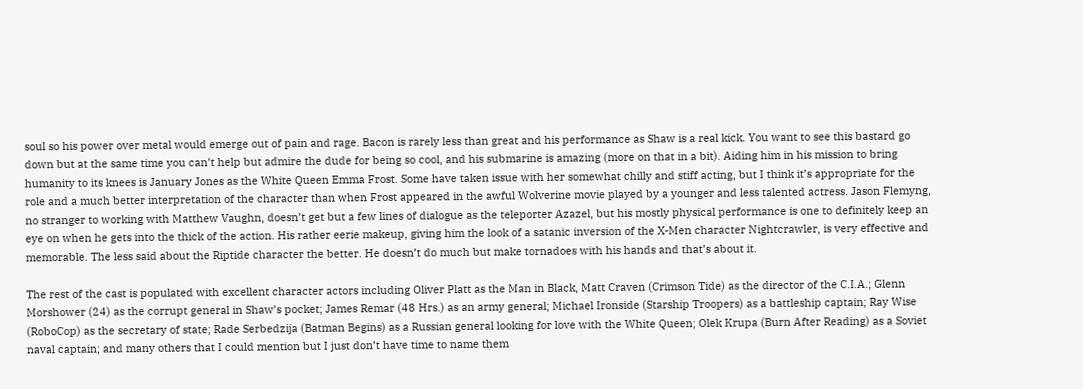soul so his power over metal would emerge out of pain and rage. Bacon is rarely less than great and his performance as Shaw is a real kick. You want to see this bastard go down but at the same time you can’t help but admire the dude for being so cool, and his submarine is amazing (more on that in a bit). Aiding him in his mission to bring humanity to its knees is January Jones as the White Queen Emma Frost. Some have taken issue with her somewhat chilly and stiff acting, but I think it’s appropriate for the role and a much better interpretation of the character than when Frost appeared in the awful Wolverine movie played by a younger and less talented actress. Jason Flemyng, no stranger to working with Matthew Vaughn, doesn’t get but a few lines of dialogue as the teleporter Azazel, but his mostly physical performance is one to definitely keep an eye on when he gets into the thick of the action. His rather eerie makeup, giving him the look of a satanic inversion of the X-Men character Nightcrawler, is very effective and memorable. The less said about the Riptide character the better. He doesn’t do much but make tornadoes with his hands and that’s about it.

The rest of the cast is populated with excellent character actors including Oliver Platt as the Man in Black, Matt Craven (Crimson Tide) as the director of the C.I.A.; Glenn Morshower (24) as the corrupt general in Shaw’s pocket; James Remar (48 Hrs.) as an army general; Michael Ironside (Starship Troopers) as a battleship captain; Ray Wise (RoboCop) as the secretary of state; Rade Serbedzija (Batman Begins) as a Russian general looking for love with the White Queen; Olek Krupa (Burn After Reading) as a Soviet naval captain; and many others that I could mention but I just don’t have time to name them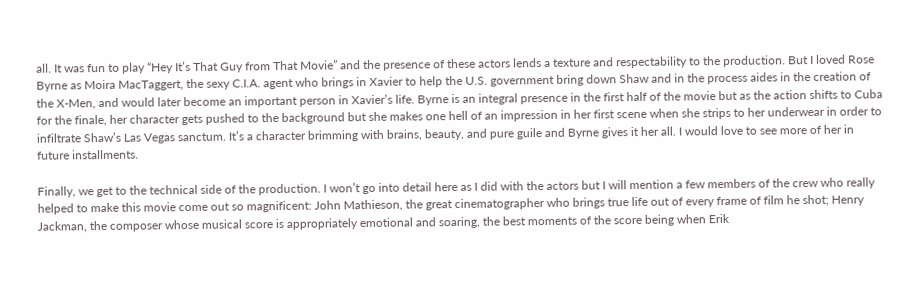all. It was fun to play “Hey It’s That Guy from That Movie” and the presence of these actors lends a texture and respectability to the production. But I loved Rose Byrne as Moira MacTaggert, the sexy C.I.A. agent who brings in Xavier to help the U.S. government bring down Shaw and in the process aides in the creation of the X-Men, and would later become an important person in Xavier’s life. Byrne is an integral presence in the first half of the movie but as the action shifts to Cuba for the finale, her character gets pushed to the background but she makes one hell of an impression in her first scene when she strips to her underwear in order to infiltrate Shaw’s Las Vegas sanctum. It’s a character brimming with brains, beauty, and pure guile and Byrne gives it her all. I would love to see more of her in future installments.

Finally, we get to the technical side of the production. I won’t go into detail here as I did with the actors but I will mention a few members of the crew who really helped to make this movie come out so magnificent: John Mathieson, the great cinematographer who brings true life out of every frame of film he shot; Henry Jackman, the composer whose musical score is appropriately emotional and soaring, the best moments of the score being when Erik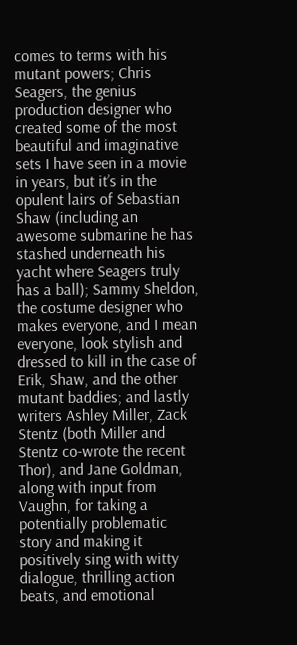comes to terms with his mutant powers; Chris Seagers, the genius production designer who created some of the most beautiful and imaginative sets I have seen in a movie in years, but it’s in the opulent lairs of Sebastian Shaw (including an awesome submarine he has stashed underneath his yacht where Seagers truly has a ball); Sammy Sheldon, the costume designer who makes everyone, and I mean everyone, look stylish and dressed to kill in the case of Erik, Shaw, and the other mutant baddies; and lastly writers Ashley Miller, Zack Stentz (both Miller and Stentz co-wrote the recent Thor), and Jane Goldman, along with input from Vaughn, for taking a potentially problematic story and making it positively sing with witty dialogue, thrilling action beats, and emotional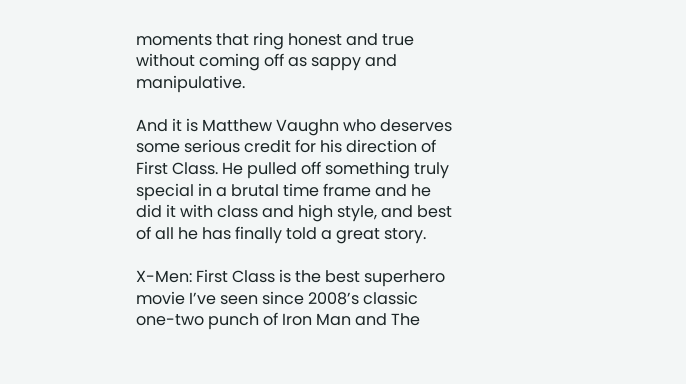moments that ring honest and true without coming off as sappy and manipulative.

And it is Matthew Vaughn who deserves some serious credit for his direction of First Class. He pulled off something truly special in a brutal time frame and he did it with class and high style, and best of all he has finally told a great story.

X-Men: First Class is the best superhero movie I’ve seen since 2008’s classic one-two punch of Iron Man and The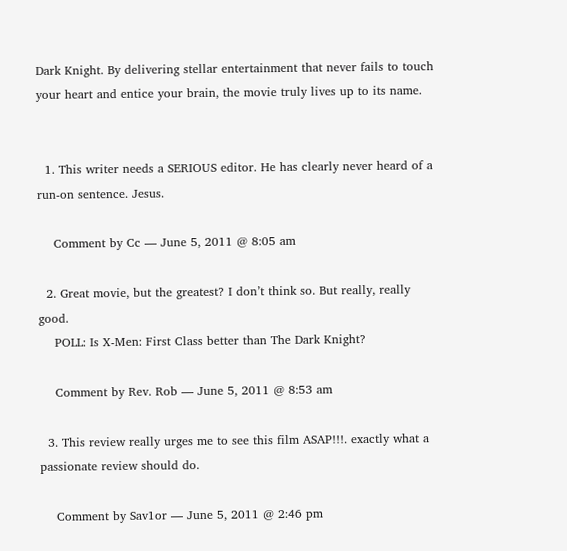Dark Knight. By delivering stellar entertainment that never fails to touch your heart and entice your brain, the movie truly lives up to its name.


  1. This writer needs a SERIOUS editor. He has clearly never heard of a run-on sentence. Jesus.

    Comment by Cc — June 5, 2011 @ 8:05 am

  2. Great movie, but the greatest? I don’t think so. But really, really good.
    POLL: Is X-Men: First Class better than The Dark Knight?

    Comment by Rev. Rob — June 5, 2011 @ 8:53 am

  3. This review really urges me to see this film ASAP!!!. exactly what a passionate review should do.

    Comment by Sav1or — June 5, 2011 @ 2:46 pm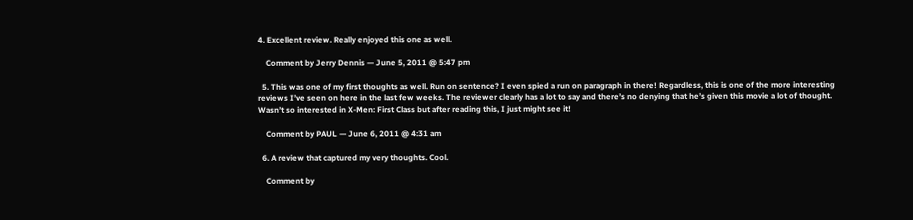4. Excellent review. Really enjoyed this one as well.

    Comment by Jerry Dennis — June 5, 2011 @ 5:47 pm

  5. This was one of my first thoughts as well. Run on sentence? I even spied a run on paragraph in there! Regardless, this is one of the more interesting reviews I’ve seen on here in the last few weeks. The reviewer clearly has a lot to say and there’s no denying that he’s given this movie a lot of thought. Wasn’t so interested in X-Men: First Class but after reading this, I just might see it!

    Comment by PAUL — June 6, 2011 @ 4:31 am

  6. A review that captured my very thoughts. Cool.

    Comment by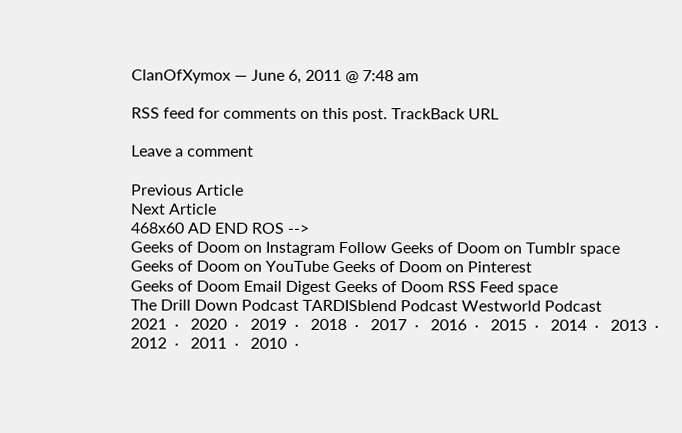ClanOfXymox — June 6, 2011 @ 7:48 am

RSS feed for comments on this post. TrackBack URL

Leave a comment

Previous Article
Next Article
468x60 AD END ROS -->
Geeks of Doom on Instagram Follow Geeks of Doom on Tumblr space
Geeks of Doom on YouTube Geeks of Doom on Pinterest
Geeks of Doom Email Digest Geeks of Doom RSS Feed space
The Drill Down Podcast TARDISblend Podcast Westworld Podcast
2021  ·   2020  ·   2019  ·   2018  ·   2017  ·   2016  ·   2015  ·   2014  ·   2013  ·   2012  ·   2011  ·   2010  ·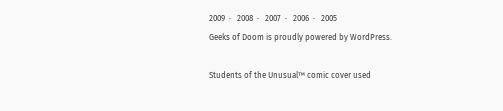2009  ·   2008  ·   2007  ·   2006  ·   2005
Geeks of Doom is proudly powered by WordPress.

Students of the Unusual™ comic cover used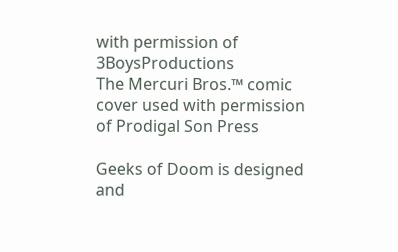with permission of 3BoysProductions
The Mercuri Bros.™ comic cover used with permission of Prodigal Son Press

Geeks of Doom is designed and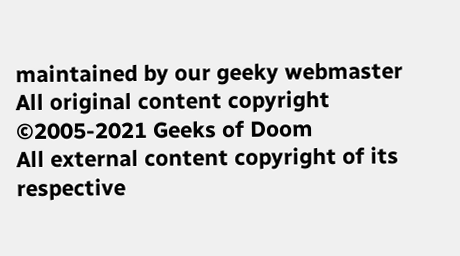maintained by our geeky webmaster
All original content copyright ©2005-2021 Geeks of Doom
All external content copyright of its respective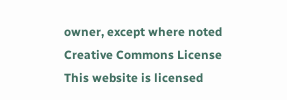owner, except where noted
Creative Commons License
This website is licensed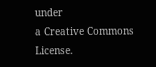under
a Creative Commons License.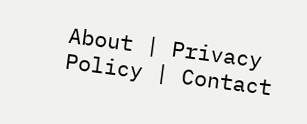About | Privacy Policy | Contact